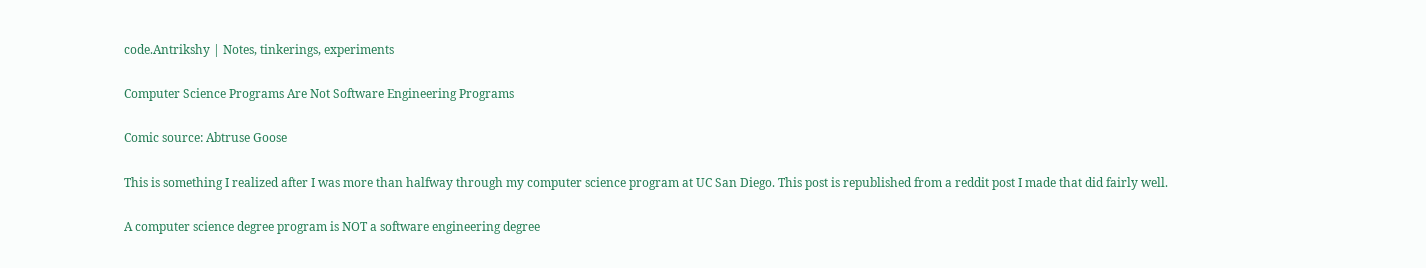code.Antrikshy | Notes, tinkerings, experiments

Computer Science Programs Are Not Software Engineering Programs

Comic source: Abtruse Goose

This is something I realized after I was more than halfway through my computer science program at UC San Diego. This post is republished from a reddit post I made that did fairly well.

A computer science degree program is NOT a software engineering degree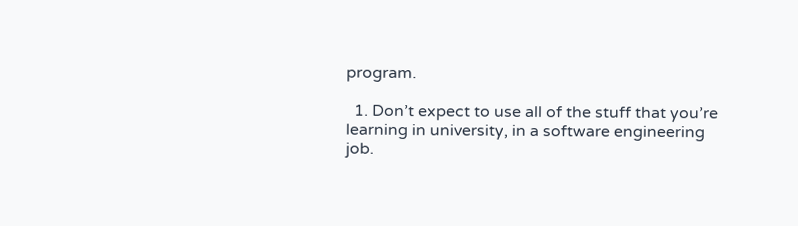program.

  1. Don’t expect to use all of the stuff that you’re learning in university, in a software engineering job.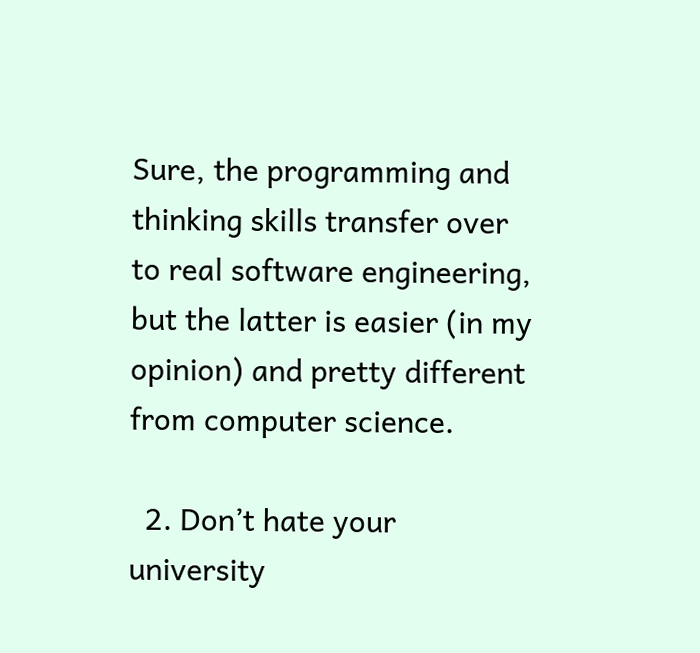Sure, the programming and thinking skills transfer over to real software engineering, but the latter is easier (in my opinion) and pretty different from computer science.

  2. Don’t hate your university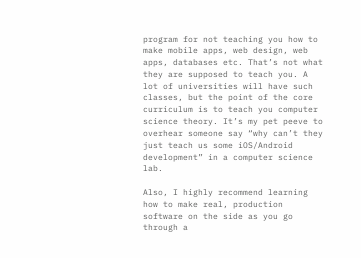program for not teaching you how to make mobile apps, web design, web apps, databases etc. That’s not what they are supposed to teach you. A lot of universities will have such classes, but the point of the core curriculum is to teach you computer science theory. It’s my pet peeve to overhear someone say “why can’t they just teach us some iOS/Android development” in a computer science lab.

Also, I highly recommend learning how to make real, production software on the side as you go through a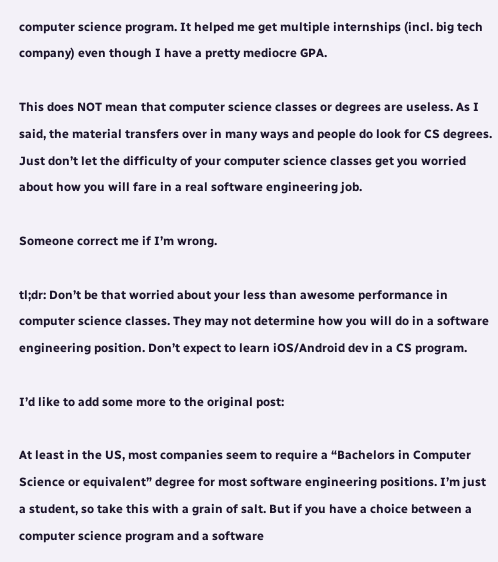computer science program. It helped me get multiple internships (incl. big tech company) even though I have a pretty mediocre GPA.

This does NOT mean that computer science classes or degrees are useless. As I said, the material transfers over in many ways and people do look for CS degrees. Just don’t let the difficulty of your computer science classes get you worried about how you will fare in a real software engineering job.

Someone correct me if I’m wrong.

tl;dr: Don’t be that worried about your less than awesome performance in computer science classes. They may not determine how you will do in a software engineering position. Don’t expect to learn iOS/Android dev in a CS program.

I’d like to add some more to the original post:

At least in the US, most companies seem to require a “Bachelors in Computer Science or equivalent” degree for most software engineering positions. I’m just a student, so take this with a grain of salt. But if you have a choice between a computer science program and a software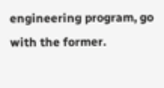engineering program, go with the former.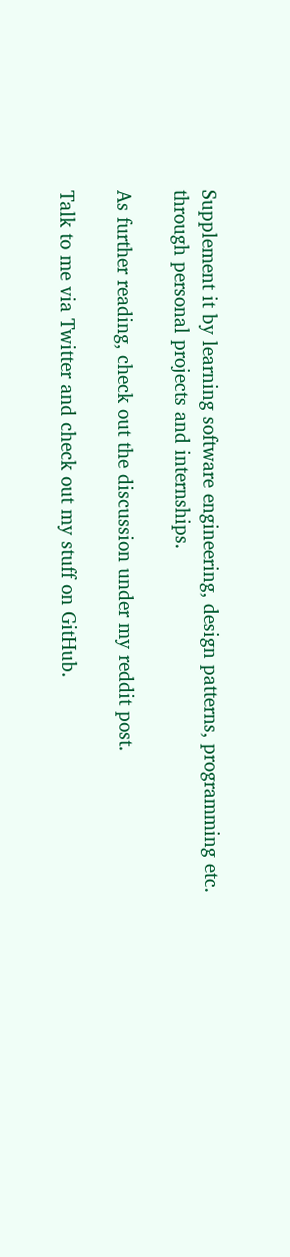Supplement it by learning software engineering, design patterns, programming etc. through personal projects and internships.

As further reading, check out the discussion under my reddit post.

Talk to me via Twitter and check out my stuff on GitHub.